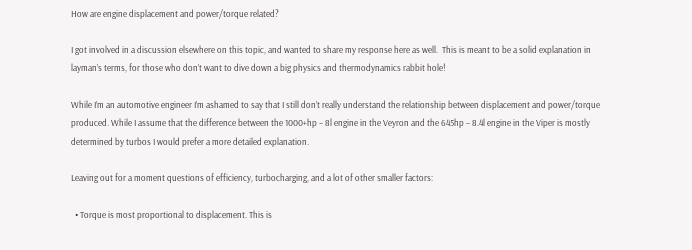How are engine displacement and power/torque related?

I got involved in a discussion elsewhere on this topic, and wanted to share my response here as well.  This is meant to be a solid explanation in layman’s terms, for those who don’t want to dive down a big physics and thermodynamics rabbit hole!

While I’m an automotive engineer I’m ashamed to say that I still don’t really understand the relationship between displacement and power/torque produced. While I assume that the difference between the 1000+hp – 8l engine in the Veyron and the 645hp – 8.4l engine in the Viper is mostly determined by turbos I would prefer a more detailed explanation.

Leaving out for a moment questions of efficiency, turbocharging, and a lot of other smaller factors:

  • Torque is most proportional to displacement. This is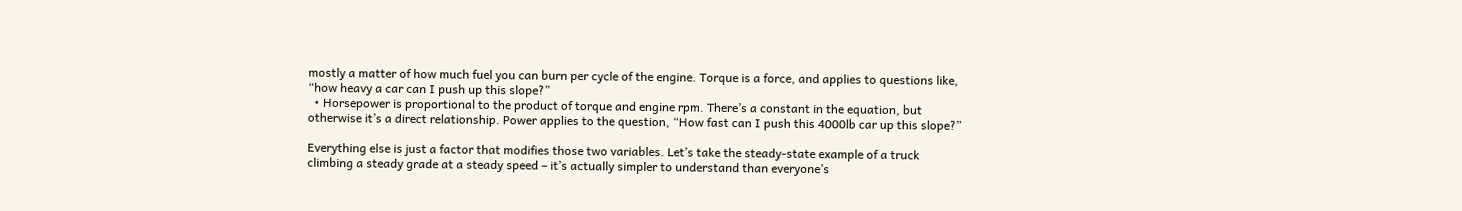mostly a matter of how much fuel you can burn per cycle of the engine. Torque is a force, and applies to questions like, “how heavy a car can I push up this slope?”
  • Horsepower is proportional to the product of torque and engine rpm. There’s a constant in the equation, but otherwise it’s a direct relationship. Power applies to the question, “How fast can I push this 4000lb car up this slope?”

Everything else is just a factor that modifies those two variables. Let’s take the steady-state example of a truck climbing a steady grade at a steady speed – it’s actually simpler to understand than everyone’s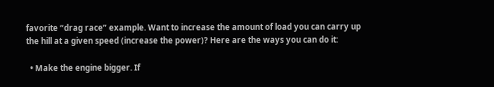favorite “drag race” example. Want to increase the amount of load you can carry up the hill at a given speed (increase the power)? Here are the ways you can do it:

  • Make the engine bigger. If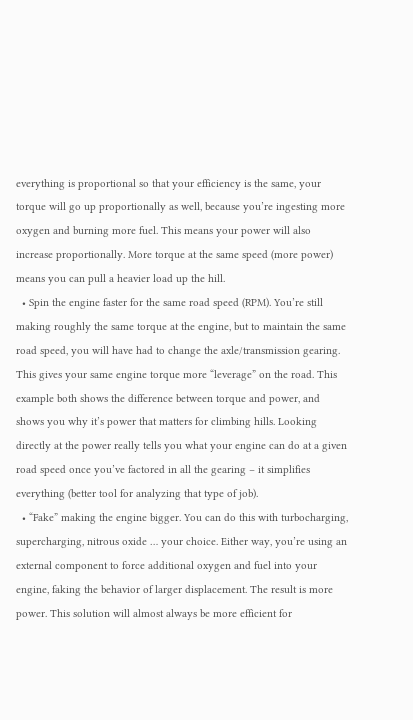everything is proportional so that your efficiency is the same, your torque will go up proportionally as well, because you’re ingesting more oxygen and burning more fuel. This means your power will also increase proportionally. More torque at the same speed (more power) means you can pull a heavier load up the hill.
  • Spin the engine faster for the same road speed (RPM). You’re still making roughly the same torque at the engine, but to maintain the same road speed, you will have had to change the axle/transmission gearing. This gives your same engine torque more “leverage” on the road. This example both shows the difference between torque and power, and shows you why it’s power that matters for climbing hills. Looking directly at the power really tells you what your engine can do at a given road speed once you’ve factored in all the gearing – it simplifies everything (better tool for analyzing that type of job).
  • “Fake” making the engine bigger. You can do this with turbocharging, supercharging, nitrous oxide … your choice. Either way, you’re using an external component to force additional oxygen and fuel into your engine, faking the behavior of larger displacement. The result is more power. This solution will almost always be more efficient for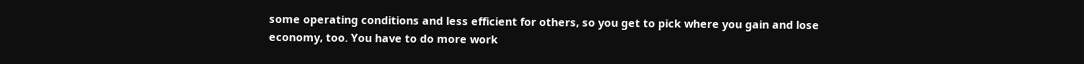some operating conditions and less efficient for others, so you get to pick where you gain and lose economy, too. You have to do more work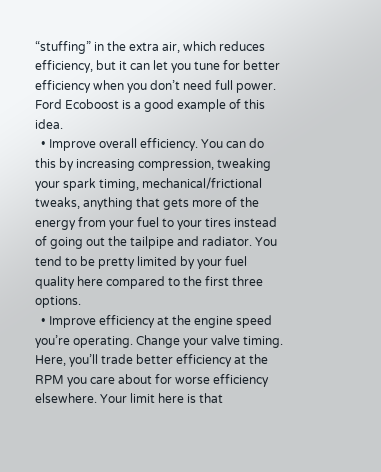“stuffing” in the extra air, which reduces efficiency, but it can let you tune for better efficiency when you don’t need full power. Ford Ecoboost is a good example of this idea.
  • Improve overall efficiency. You can do this by increasing compression, tweaking your spark timing, mechanical/frictional tweaks, anything that gets more of the energy from your fuel to your tires instead of going out the tailpipe and radiator. You tend to be pretty limited by your fuel quality here compared to the first three options.
  • Improve efficiency at the engine speed you’re operating. Change your valve timing. Here, you’ll trade better efficiency at the RPM you care about for worse efficiency elsewhere. Your limit here is that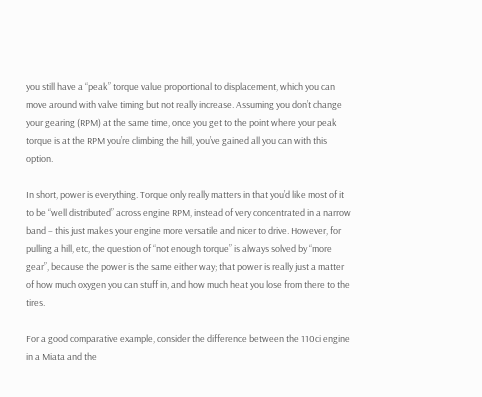you still have a “peak” torque value proportional to displacement, which you can move around with valve timing but not really increase. Assuming you don’t change your gearing (RPM) at the same time, once you get to the point where your peak torque is at the RPM you’re climbing the hill, you’ve gained all you can with this option.

In short, power is everything. Torque only really matters in that you’d like most of it to be “well distributed” across engine RPM, instead of very concentrated in a narrow band – this just makes your engine more versatile and nicer to drive. However, for pulling a hill, etc, the question of “not enough torque” is always solved by “more gear”, because the power is the same either way; that power is really just a matter of how much oxygen you can stuff in, and how much heat you lose from there to the tires.

For a good comparative example, consider the difference between the 110ci engine in a Miata and the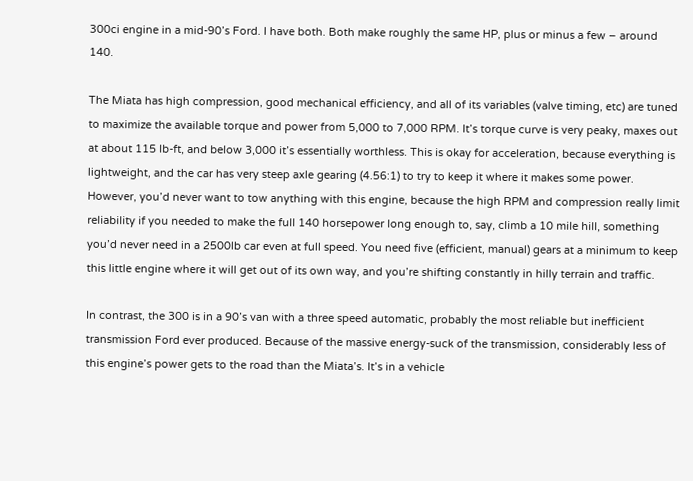300ci engine in a mid-90’s Ford. I have both. Both make roughly the same HP, plus or minus a few – around 140.

The Miata has high compression, good mechanical efficiency, and all of its variables (valve timing, etc) are tuned to maximize the available torque and power from 5,000 to 7,000 RPM. It’s torque curve is very peaky, maxes out at about 115 lb-ft, and below 3,000 it’s essentially worthless. This is okay for acceleration, because everything is lightweight, and the car has very steep axle gearing (4.56:1) to try to keep it where it makes some power. However, you’d never want to tow anything with this engine, because the high RPM and compression really limit reliability if you needed to make the full 140 horsepower long enough to, say, climb a 10 mile hill, something you’d never need in a 2500lb car even at full speed. You need five (efficient, manual) gears at a minimum to keep this little engine where it will get out of its own way, and you’re shifting constantly in hilly terrain and traffic.

In contrast, the 300 is in a 90’s van with a three speed automatic, probably the most reliable but inefficient transmission Ford ever produced. Because of the massive energy-suck of the transmission, considerably less of this engine’s power gets to the road than the Miata’s. It’s in a vehicle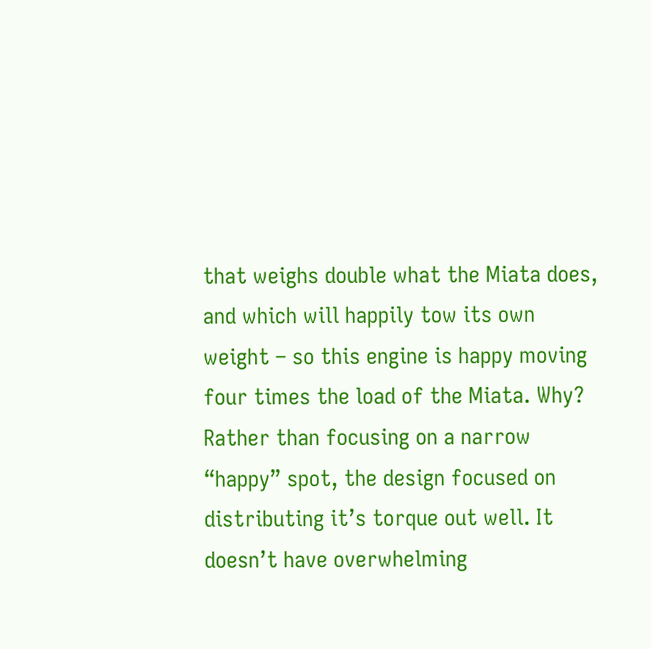that weighs double what the Miata does, and which will happily tow its own weight – so this engine is happy moving four times the load of the Miata. Why? Rather than focusing on a narrow “happy” spot, the design focused on distributing it’s torque out well. It doesn’t have overwhelming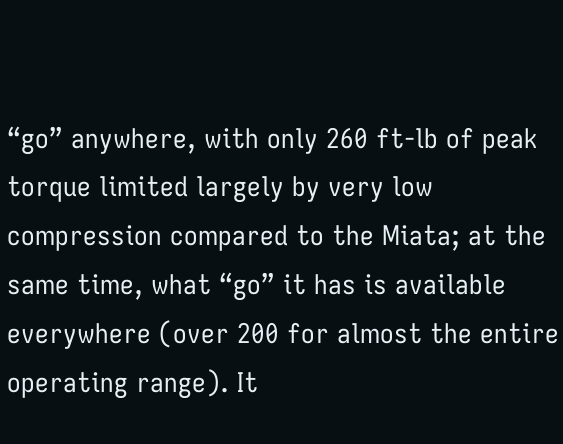“go” anywhere, with only 260 ft-lb of peak torque limited largely by very low compression compared to the Miata; at the same time, what “go” it has is available everywhere (over 200 for almost the entire operating range). It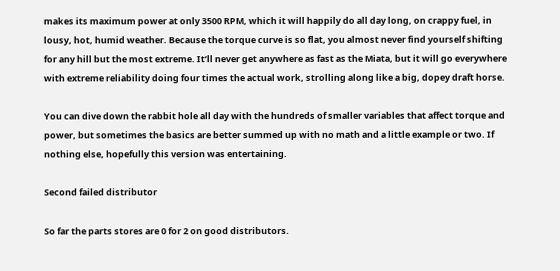makes its maximum power at only 3500 RPM, which it will happily do all day long, on crappy fuel, in lousy, hot, humid weather. Because the torque curve is so flat, you almost never find yourself shifting for any hill but the most extreme. It’ll never get anywhere as fast as the Miata, but it will go everywhere with extreme reliability doing four times the actual work, strolling along like a big, dopey draft horse.

You can dive down the rabbit hole all day with the hundreds of smaller variables that affect torque and power, but sometimes the basics are better summed up with no math and a little example or two. If nothing else, hopefully this version was entertaining.

Second failed distributor

So far the parts stores are 0 for 2 on good distributors.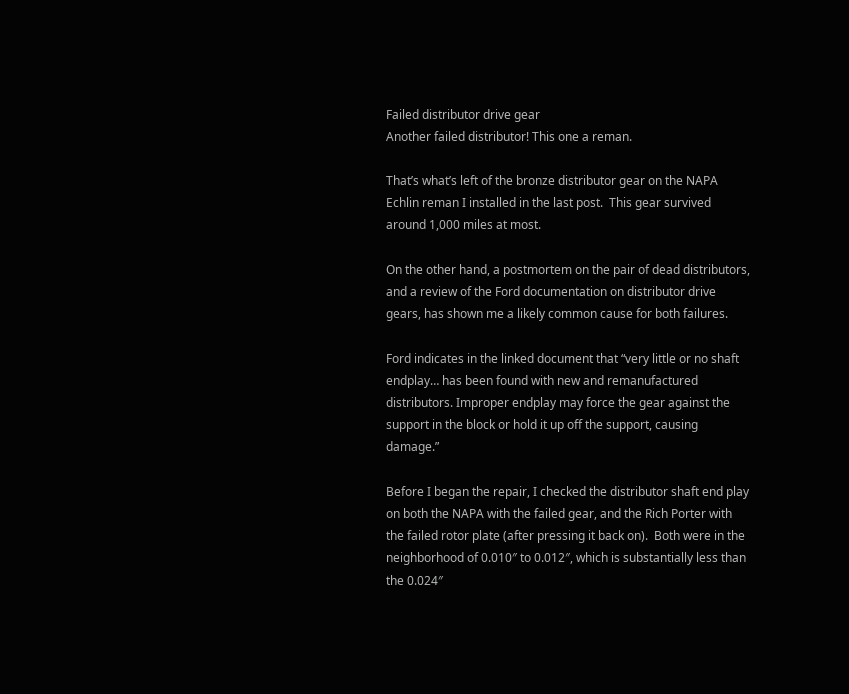Failed distributor drive gear
Another failed distributor! This one a reman.

That’s what’s left of the bronze distributor gear on the NAPA Echlin reman I installed in the last post.  This gear survived around 1,000 miles at most.

On the other hand, a postmortem on the pair of dead distributors, and a review of the Ford documentation on distributor drive gears, has shown me a likely common cause for both failures.

Ford indicates in the linked document that “very little or no shaft endplay… has been found with new and remanufactured distributors. Improper endplay may force the gear against the support in the block or hold it up off the support, causing damage.”

Before I began the repair, I checked the distributor shaft end play on both the NAPA with the failed gear, and the Rich Porter with the failed rotor plate (after pressing it back on).  Both were in the neighborhood of 0.010″ to 0.012″, which is substantially less than the 0.024″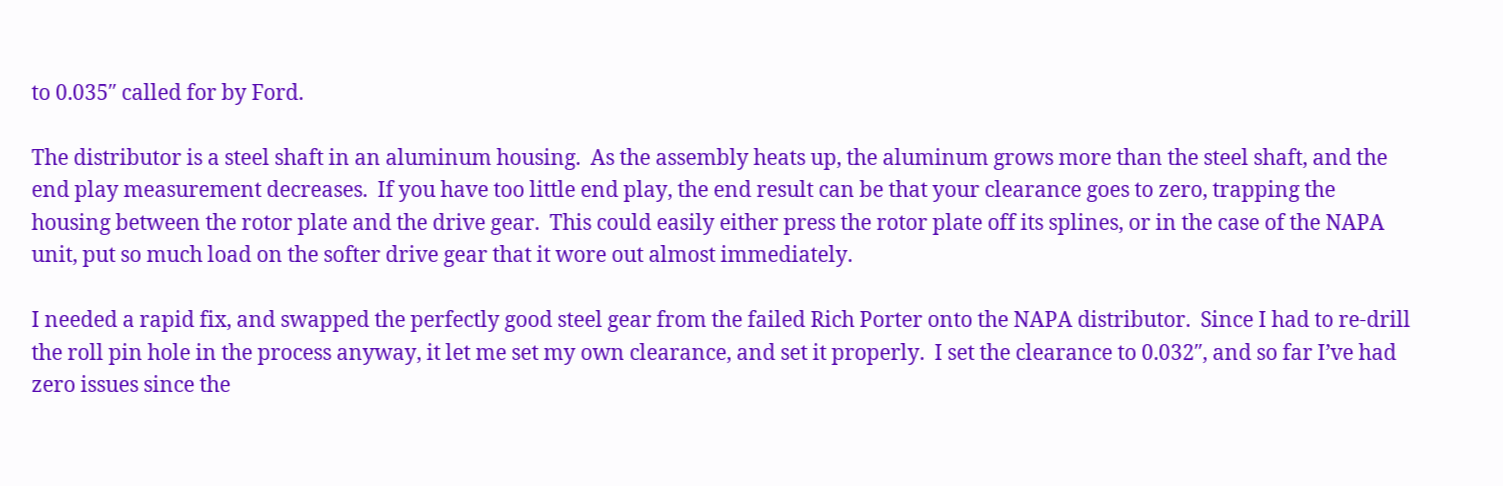to 0.035″ called for by Ford.

The distributor is a steel shaft in an aluminum housing.  As the assembly heats up, the aluminum grows more than the steel shaft, and the end play measurement decreases.  If you have too little end play, the end result can be that your clearance goes to zero, trapping the housing between the rotor plate and the drive gear.  This could easily either press the rotor plate off its splines, or in the case of the NAPA unit, put so much load on the softer drive gear that it wore out almost immediately.

I needed a rapid fix, and swapped the perfectly good steel gear from the failed Rich Porter onto the NAPA distributor.  Since I had to re-drill the roll pin hole in the process anyway, it let me set my own clearance, and set it properly.  I set the clearance to 0.032″, and so far I’ve had zero issues since the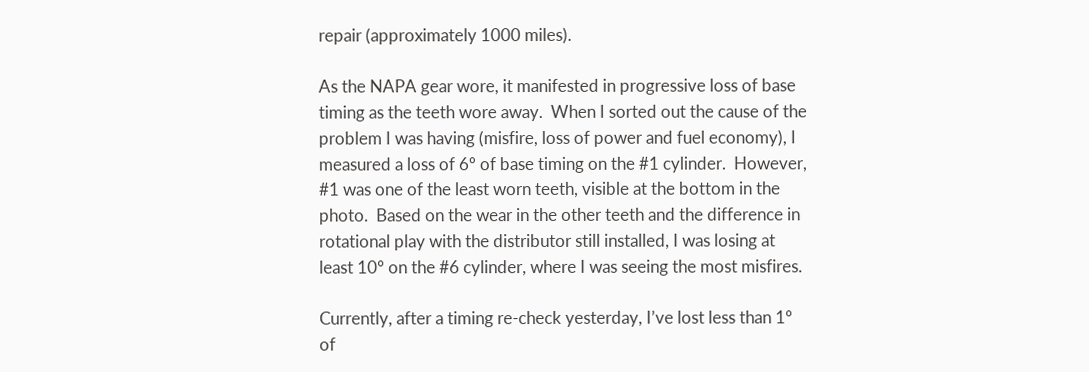repair (approximately 1000 miles).

As the NAPA gear wore, it manifested in progressive loss of base timing as the teeth wore away.  When I sorted out the cause of the problem I was having (misfire, loss of power and fuel economy), I measured a loss of 6º of base timing on the #1 cylinder.  However, #1 was one of the least worn teeth, visible at the bottom in the photo.  Based on the wear in the other teeth and the difference in rotational play with the distributor still installed, I was losing at least 10º on the #6 cylinder, where I was seeing the most misfires.

Currently, after a timing re-check yesterday, I’ve lost less than 1º of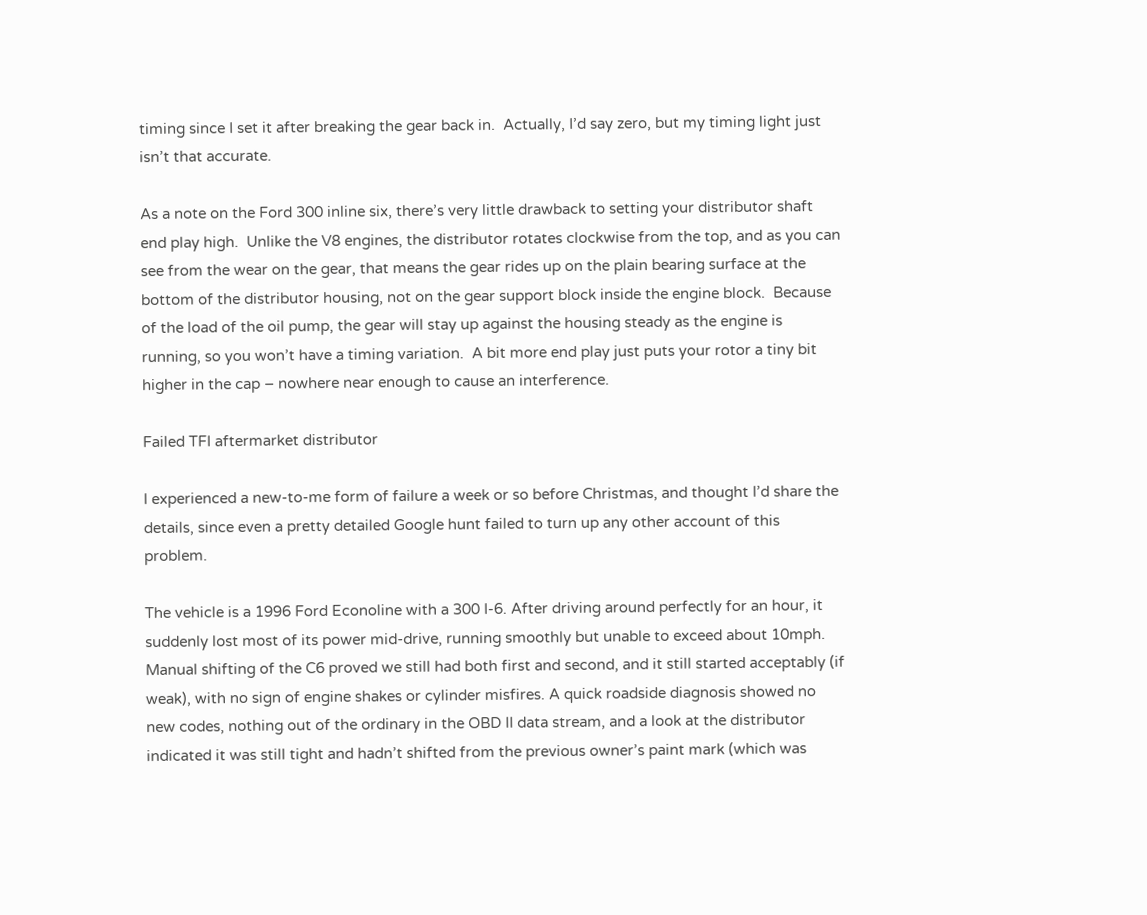timing since I set it after breaking the gear back in.  Actually, I’d say zero, but my timing light just isn’t that accurate.

As a note on the Ford 300 inline six, there’s very little drawback to setting your distributor shaft end play high.  Unlike the V8 engines, the distributor rotates clockwise from the top, and as you can see from the wear on the gear, that means the gear rides up on the plain bearing surface at the bottom of the distributor housing, not on the gear support block inside the engine block.  Because of the load of the oil pump, the gear will stay up against the housing steady as the engine is running, so you won’t have a timing variation.  A bit more end play just puts your rotor a tiny bit higher in the cap – nowhere near enough to cause an interference.

Failed TFI aftermarket distributor

I experienced a new-to-me form of failure a week or so before Christmas, and thought I’d share the details, since even a pretty detailed Google hunt failed to turn up any other account of this problem.

The vehicle is a 1996 Ford Econoline with a 300 I-6. After driving around perfectly for an hour, it suddenly lost most of its power mid-drive, running smoothly but unable to exceed about 10mph. Manual shifting of the C6 proved we still had both first and second, and it still started acceptably (if weak), with no sign of engine shakes or cylinder misfires. A quick roadside diagnosis showed no new codes, nothing out of the ordinary in the OBD II data stream, and a look at the distributor indicated it was still tight and hadn’t shifted from the previous owner’s paint mark (which was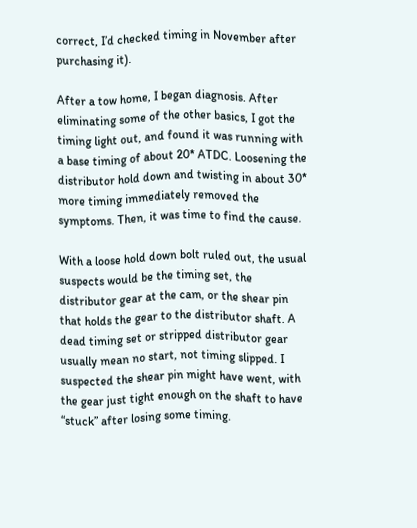correct, I’d checked timing in November after purchasing it).

After a tow home, I began diagnosis. After eliminating some of the other basics, I got the timing light out, and found it was running with a base timing of about 20* ATDC. Loosening the distributor hold down and twisting in about 30* more timing immediately removed the symptoms. Then, it was time to find the cause.

With a loose hold down bolt ruled out, the usual suspects would be the timing set, the distributor gear at the cam, or the shear pin that holds the gear to the distributor shaft. A dead timing set or stripped distributor gear usually mean no start, not timing slipped. I suspected the shear pin might have went, with the gear just tight enough on the shaft to have “stuck” after losing some timing.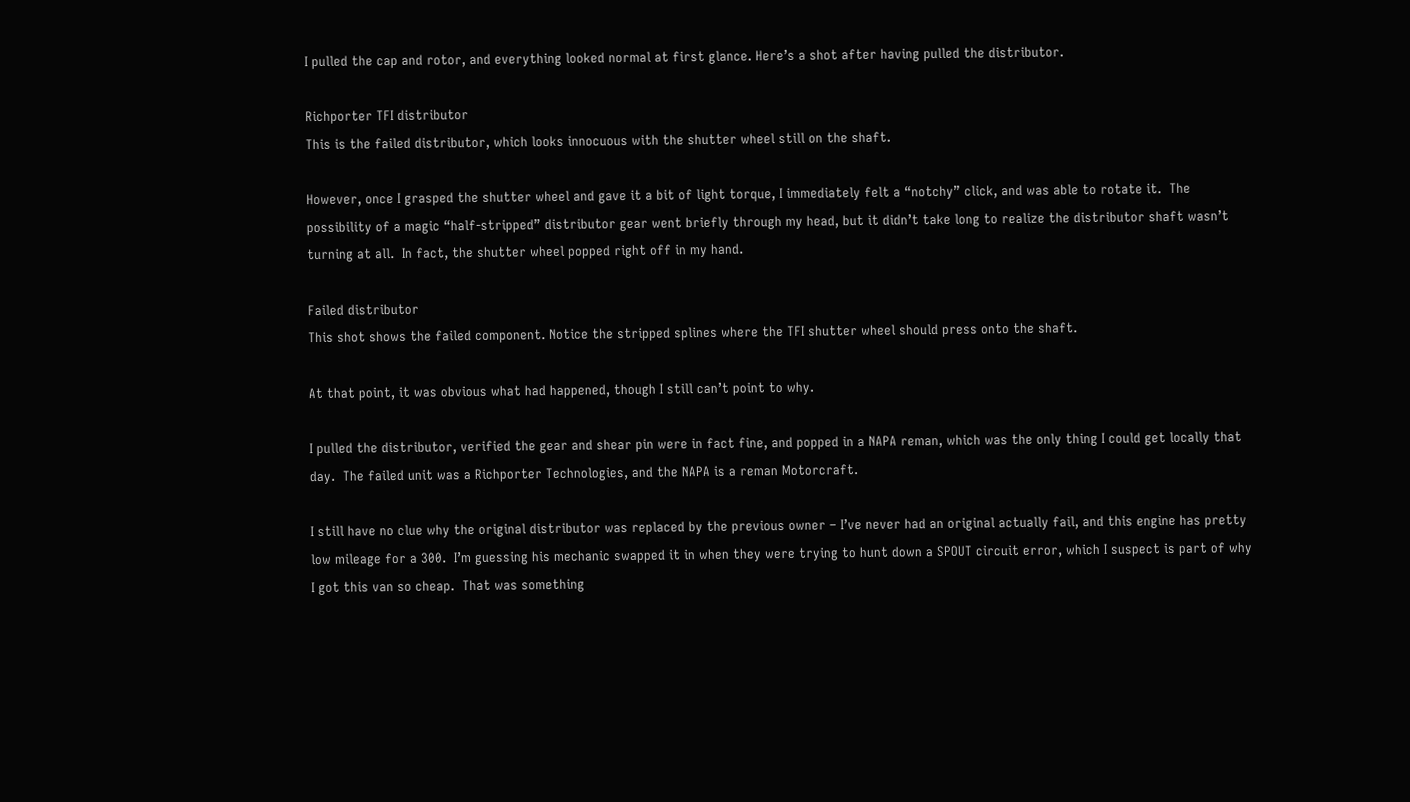I pulled the cap and rotor, and everything looked normal at first glance. Here’s a shot after having pulled the distributor.

Richporter TFI distributor
This is the failed distributor, which looks innocuous with the shutter wheel still on the shaft.

However, once I grasped the shutter wheel and gave it a bit of light torque, I immediately felt a “notchy” click, and was able to rotate it.  The possibility of a magic “half-stripped” distributor gear went briefly through my head, but it didn’t take long to realize the distributor shaft wasn’t turning at all.  In fact, the shutter wheel popped right off in my hand.

Failed distributor
This shot shows the failed component. Notice the stripped splines where the TFI shutter wheel should press onto the shaft.

At that point, it was obvious what had happened, though I still can’t point to why.

I pulled the distributor, verified the gear and shear pin were in fact fine, and popped in a NAPA reman, which was the only thing I could get locally that day.  The failed unit was a Richporter Technologies, and the NAPA is a reman Motorcraft.

I still have no clue why the original distributor was replaced by the previous owner – I’ve never had an original actually fail, and this engine has pretty low mileage for a 300.  I’m guessing his mechanic swapped it in when they were trying to hunt down a SPOUT circuit error, which I suspect is part of why I got this van so cheap.  That was something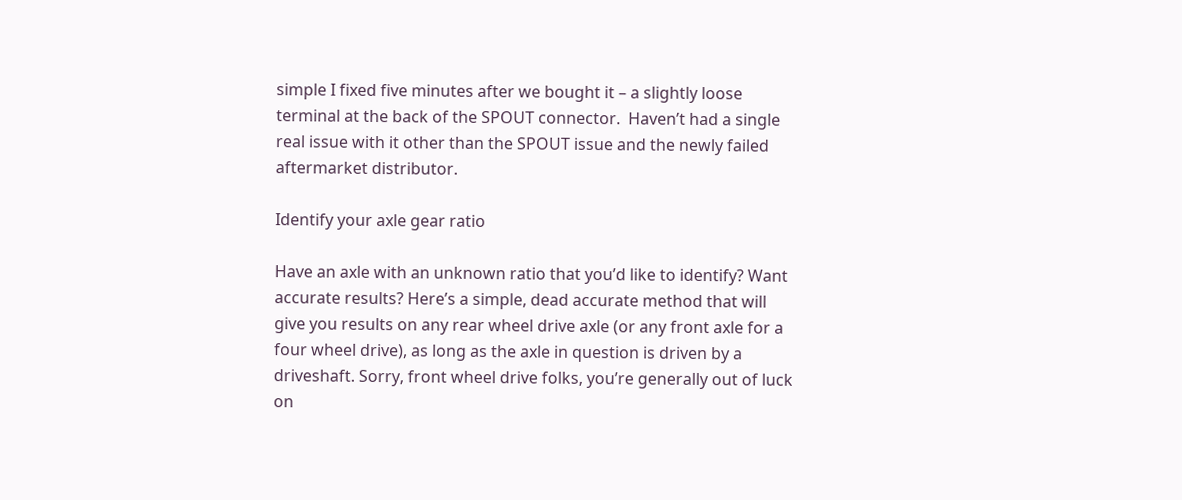simple I fixed five minutes after we bought it – a slightly loose terminal at the back of the SPOUT connector.  Haven’t had a single real issue with it other than the SPOUT issue and the newly failed aftermarket distributor.

Identify your axle gear ratio

Have an axle with an unknown ratio that you’d like to identify? Want accurate results? Here’s a simple, dead accurate method that will give you results on any rear wheel drive axle (or any front axle for a four wheel drive), as long as the axle in question is driven by a driveshaft. Sorry, front wheel drive folks, you’re generally out of luck on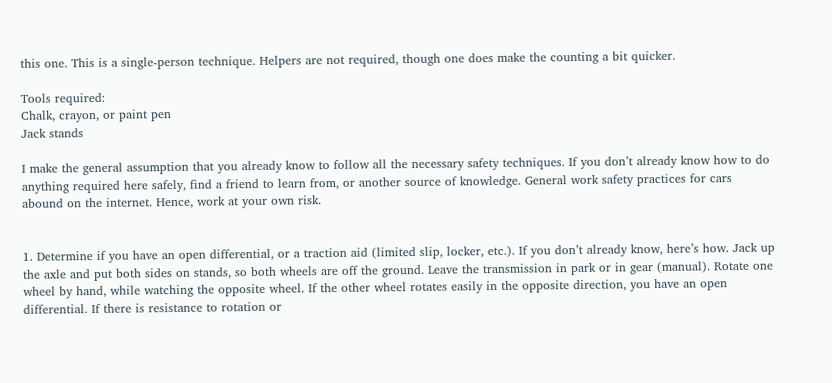this one. This is a single-person technique. Helpers are not required, though one does make the counting a bit quicker.

Tools required:
Chalk, crayon, or paint pen
Jack stands

I make the general assumption that you already know to follow all the necessary safety techniques. If you don’t already know how to do anything required here safely, find a friend to learn from, or another source of knowledge. General work safety practices for cars abound on the internet. Hence, work at your own risk.


1. Determine if you have an open differential, or a traction aid (limited slip, locker, etc.). If you don’t already know, here’s how. Jack up the axle and put both sides on stands, so both wheels are off the ground. Leave the transmission in park or in gear (manual). Rotate one wheel by hand, while watching the opposite wheel. If the other wheel rotates easily in the opposite direction, you have an open differential. If there is resistance to rotation or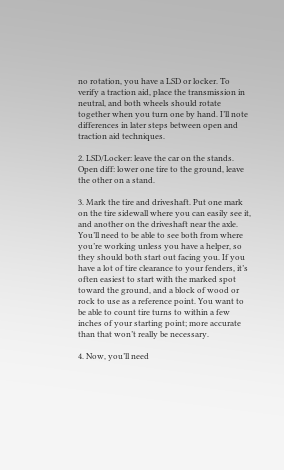no rotation, you have a LSD or locker. To verify a traction aid, place the transmission in neutral, and both wheels should rotate together when you turn one by hand. I’ll note differences in later steps between open and traction aid techniques.

2. LSD/Locker: leave the car on the stands. Open diff: lower one tire to the ground, leave the other on a stand.

3. Mark the tire and driveshaft. Put one mark on the tire sidewall where you can easily see it, and another on the driveshaft near the axle. You’ll need to be able to see both from where you’re working unless you have a helper, so they should both start out facing you. If you have a lot of tire clearance to your fenders, it’s often easiest to start with the marked spot toward the ground, and a block of wood or rock to use as a reference point. You want to be able to count tire turns to within a few inches of your starting point; more accurate than that won’t really be necessary.

4. Now, you’ll need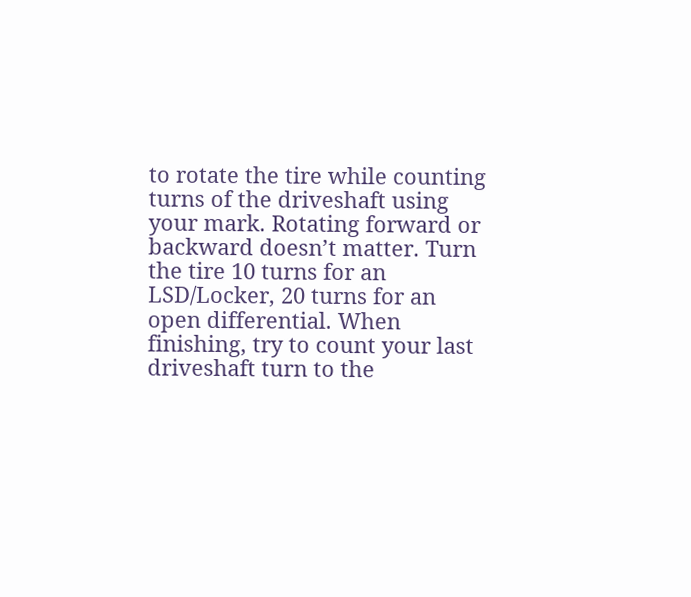to rotate the tire while counting turns of the driveshaft using your mark. Rotating forward or backward doesn’t matter. Turn the tire 10 turns for an LSD/Locker, 20 turns for an open differential. When finishing, try to count your last driveshaft turn to the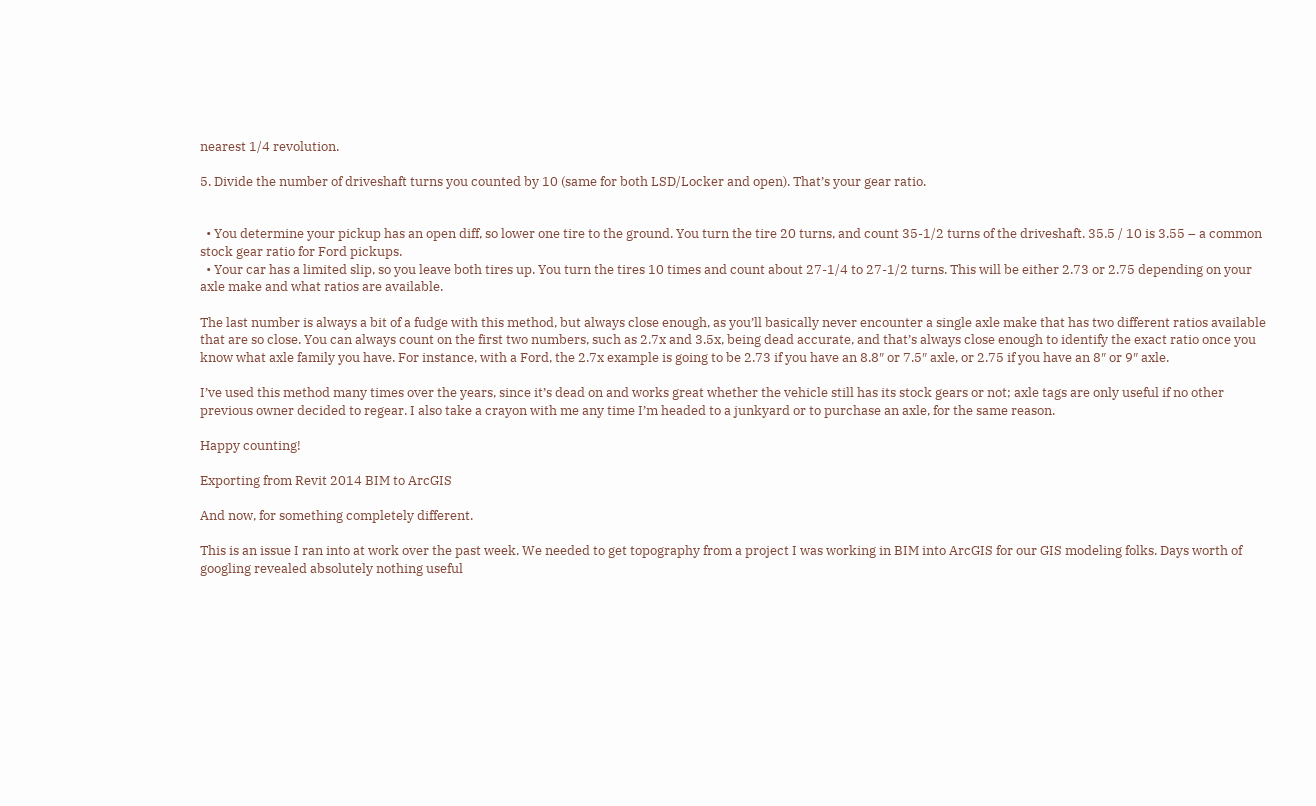nearest 1/4 revolution.

5. Divide the number of driveshaft turns you counted by 10 (same for both LSD/Locker and open). That’s your gear ratio.


  • You determine your pickup has an open diff, so lower one tire to the ground. You turn the tire 20 turns, and count 35-1/2 turns of the driveshaft. 35.5 / 10 is 3.55 – a common stock gear ratio for Ford pickups.
  • Your car has a limited slip, so you leave both tires up. You turn the tires 10 times and count about 27-1/4 to 27-1/2 turns. This will be either 2.73 or 2.75 depending on your axle make and what ratios are available.

The last number is always a bit of a fudge with this method, but always close enough, as you’ll basically never encounter a single axle make that has two different ratios available that are so close. You can always count on the first two numbers, such as 2.7x and 3.5x, being dead accurate, and that’s always close enough to identify the exact ratio once you know what axle family you have. For instance, with a Ford, the 2.7x example is going to be 2.73 if you have an 8.8″ or 7.5″ axle, or 2.75 if you have an 8″ or 9″ axle.

I’ve used this method many times over the years, since it’s dead on and works great whether the vehicle still has its stock gears or not; axle tags are only useful if no other previous owner decided to regear. I also take a crayon with me any time I’m headed to a junkyard or to purchase an axle, for the same reason.

Happy counting!

Exporting from Revit 2014 BIM to ArcGIS

And now, for something completely different.

This is an issue I ran into at work over the past week. We needed to get topography from a project I was working in BIM into ArcGIS for our GIS modeling folks. Days worth of googling revealed absolutely nothing useful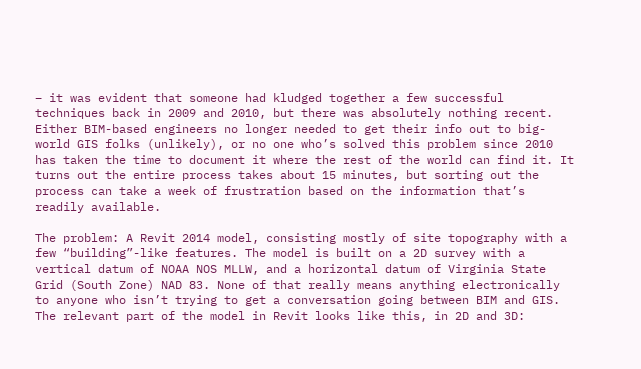– it was evident that someone had kludged together a few successful techniques back in 2009 and 2010, but there was absolutely nothing recent. Either BIM-based engineers no longer needed to get their info out to big-world GIS folks (unlikely), or no one who’s solved this problem since 2010 has taken the time to document it where the rest of the world can find it. It turns out the entire process takes about 15 minutes, but sorting out the process can take a week of frustration based on the information that’s readily available.

The problem: A Revit 2014 model, consisting mostly of site topography with a few “building”-like features. The model is built on a 2D survey with a vertical datum of NOAA NOS MLLW, and a horizontal datum of Virginia State Grid (South Zone) NAD 83. None of that really means anything electronically to anyone who isn’t trying to get a conversation going between BIM and GIS. The relevant part of the model in Revit looks like this, in 2D and 3D: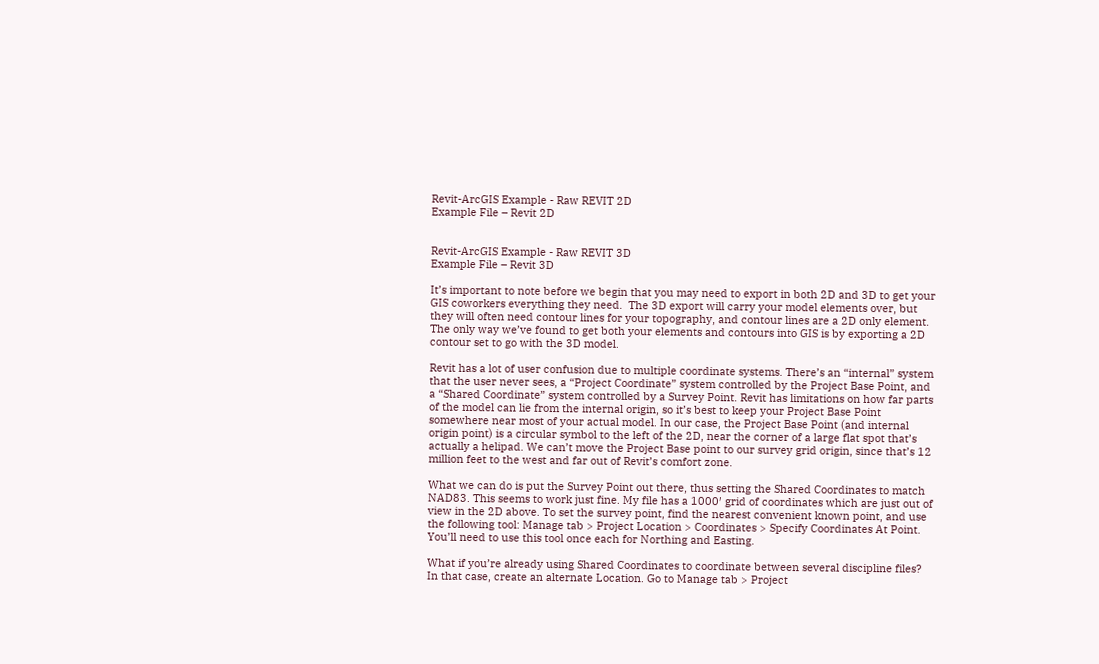Revit-ArcGIS Example - Raw REVIT 2D
Example File – Revit 2D


Revit-ArcGIS Example - Raw REVIT 3D
Example File – Revit 3D

It’s important to note before we begin that you may need to export in both 2D and 3D to get your GIS coworkers everything they need.  The 3D export will carry your model elements over, but they will often need contour lines for your topography, and contour lines are a 2D only element.  The only way we’ve found to get both your elements and contours into GIS is by exporting a 2D contour set to go with the 3D model.

Revit has a lot of user confusion due to multiple coordinate systems. There’s an “internal” system that the user never sees, a “Project Coordinate” system controlled by the Project Base Point, and a “Shared Coordinate” system controlled by a Survey Point. Revit has limitations on how far parts of the model can lie from the internal origin, so it’s best to keep your Project Base Point somewhere near most of your actual model. In our case, the Project Base Point (and internal origin point) is a circular symbol to the left of the 2D, near the corner of a large flat spot that’s actually a helipad. We can’t move the Project Base point to our survey grid origin, since that’s 12 million feet to the west and far out of Revit’s comfort zone.

What we can do is put the Survey Point out there, thus setting the Shared Coordinates to match NAD83. This seems to work just fine. My file has a 1000′ grid of coordinates which are just out of view in the 2D above. To set the survey point, find the nearest convenient known point, and use the following tool: Manage tab > Project Location > Coordinates > Specify Coordinates At Point. You’ll need to use this tool once each for Northing and Easting.

What if you’re already using Shared Coordinates to coordinate between several discipline files? In that case, create an alternate Location. Go to Manage tab > Project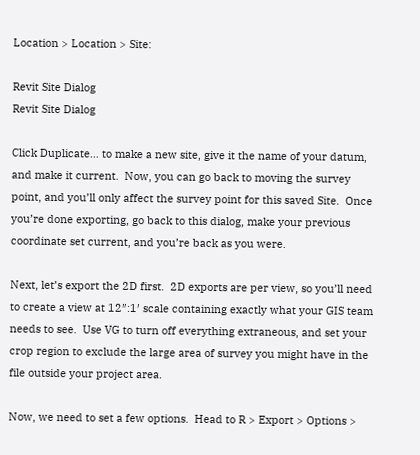Location > Location > Site:

Revit Site Dialog
Revit Site Dialog

Click Duplicate… to make a new site, give it the name of your datum, and make it current.  Now, you can go back to moving the survey point, and you’ll only affect the survey point for this saved Site.  Once you’re done exporting, go back to this dialog, make your previous coordinate set current, and you’re back as you were.

Next, let’s export the 2D first.  2D exports are per view, so you’ll need to create a view at 12″:1′ scale containing exactly what your GIS team needs to see.  Use VG to turn off everything extraneous, and set your crop region to exclude the large area of survey you might have in the file outside your project area.

Now, we need to set a few options.  Head to R > Export > Options >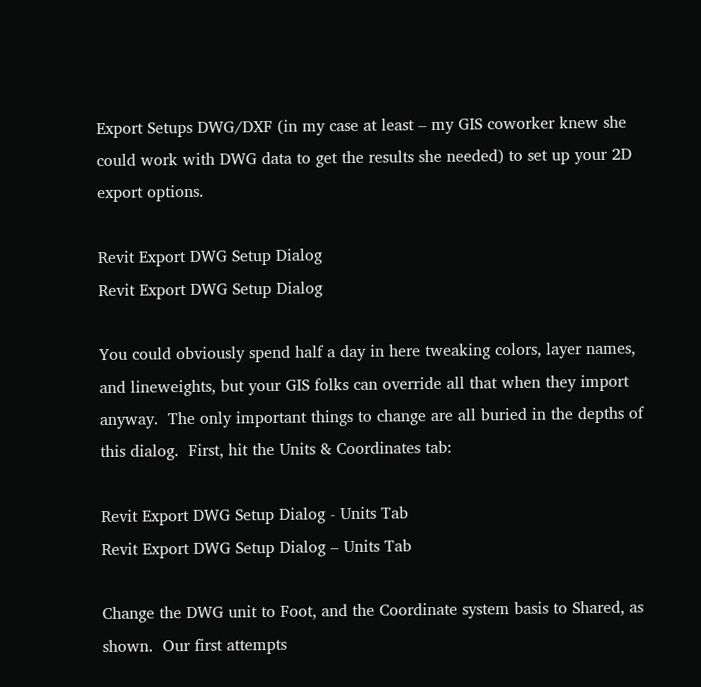Export Setups DWG/DXF (in my case at least – my GIS coworker knew she could work with DWG data to get the results she needed) to set up your 2D export options.

Revit Export DWG Setup Dialog
Revit Export DWG Setup Dialog

You could obviously spend half a day in here tweaking colors, layer names, and lineweights, but your GIS folks can override all that when they import anyway.  The only important things to change are all buried in the depths of this dialog.  First, hit the Units & Coordinates tab:

Revit Export DWG Setup Dialog - Units Tab
Revit Export DWG Setup Dialog – Units Tab

Change the DWG unit to Foot, and the Coordinate system basis to Shared, as shown.  Our first attempts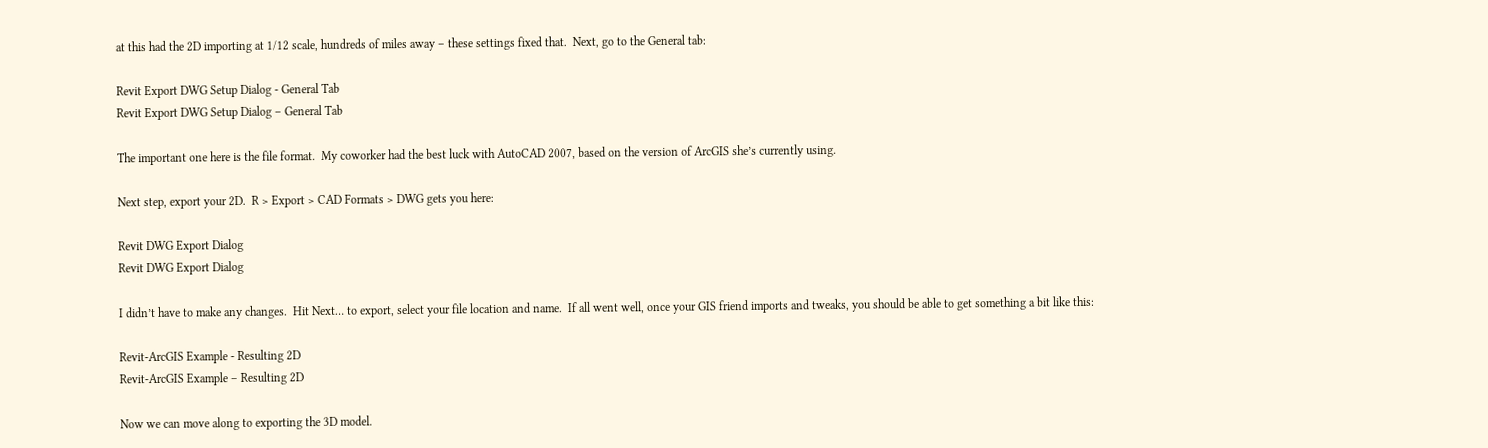at this had the 2D importing at 1/12 scale, hundreds of miles away – these settings fixed that.  Next, go to the General tab:

Revit Export DWG Setup Dialog - General Tab
Revit Export DWG Setup Dialog – General Tab

The important one here is the file format.  My coworker had the best luck with AutoCAD 2007, based on the version of ArcGIS she’s currently using.

Next step, export your 2D.  R > Export > CAD Formats > DWG gets you here:

Revit DWG Export Dialog
Revit DWG Export Dialog

I didn’t have to make any changes.  Hit Next… to export, select your file location and name.  If all went well, once your GIS friend imports and tweaks, you should be able to get something a bit like this:

Revit-ArcGIS Example - Resulting 2D
Revit-ArcGIS Example – Resulting 2D

Now we can move along to exporting the 3D model.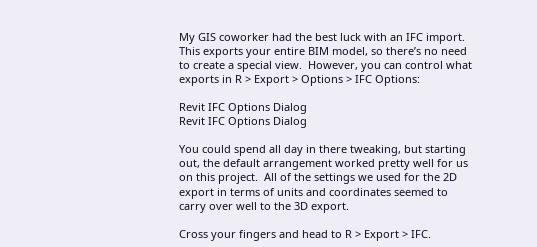My GIS coworker had the best luck with an IFC import.  This exports your entire BIM model, so there’s no need to create a special view.  However, you can control what exports in R > Export > Options > IFC Options:

Revit IFC Options Dialog
Revit IFC Options Dialog

You could spend all day in there tweaking, but starting out, the default arrangement worked pretty well for us on this project.  All of the settings we used for the 2D export in terms of units and coordinates seemed to carry over well to the 3D export.

Cross your fingers and head to R > Export > IFC.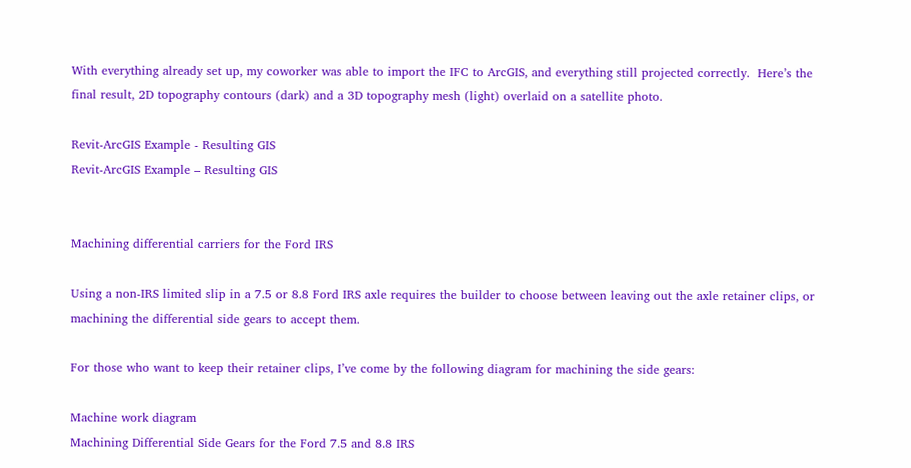With everything already set up, my coworker was able to import the IFC to ArcGIS, and everything still projected correctly.  Here’s the final result, 2D topography contours (dark) and a 3D topography mesh (light) overlaid on a satellite photo.

Revit-ArcGIS Example - Resulting GIS
Revit-ArcGIS Example – Resulting GIS


Machining differential carriers for the Ford IRS

Using a non-IRS limited slip in a 7.5 or 8.8 Ford IRS axle requires the builder to choose between leaving out the axle retainer clips, or machining the differential side gears to accept them.

For those who want to keep their retainer clips, I’ve come by the following diagram for machining the side gears:

Machine work diagram
Machining Differential Side Gears for the Ford 7.5 and 8.8 IRS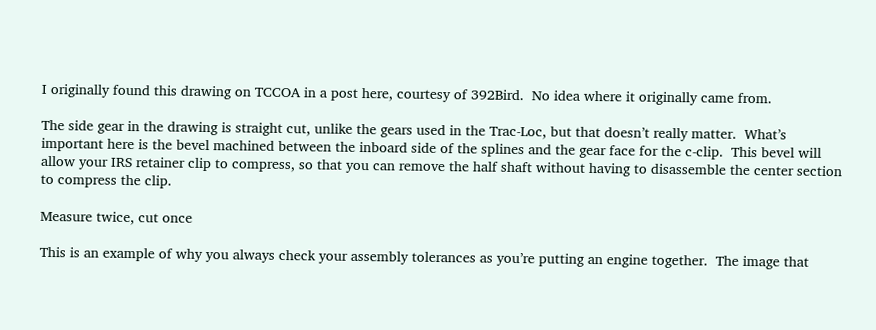I originally found this drawing on TCCOA in a post here, courtesy of 392Bird.  No idea where it originally came from.

The side gear in the drawing is straight cut, unlike the gears used in the Trac-Loc, but that doesn’t really matter.  What’s important here is the bevel machined between the inboard side of the splines and the gear face for the c-clip.  This bevel will allow your IRS retainer clip to compress, so that you can remove the half shaft without having to disassemble the center section to compress the clip.

Measure twice, cut once

This is an example of why you always check your assembly tolerances as you’re putting an engine together.  The image that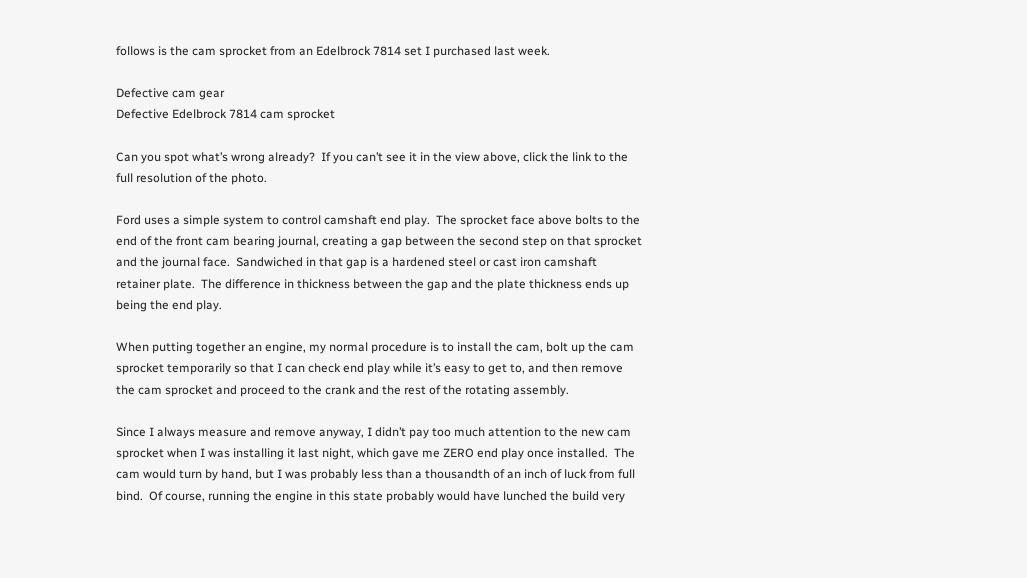follows is the cam sprocket from an Edelbrock 7814 set I purchased last week.

Defective cam gear
Defective Edelbrock 7814 cam sprocket

Can you spot what’s wrong already?  If you can’t see it in the view above, click the link to the full resolution of the photo.

Ford uses a simple system to control camshaft end play.  The sprocket face above bolts to the end of the front cam bearing journal, creating a gap between the second step on that sprocket and the journal face.  Sandwiched in that gap is a hardened steel or cast iron camshaft retainer plate.  The difference in thickness between the gap and the plate thickness ends up being the end play.

When putting together an engine, my normal procedure is to install the cam, bolt up the cam sprocket temporarily so that I can check end play while it’s easy to get to, and then remove the cam sprocket and proceed to the crank and the rest of the rotating assembly.

Since I always measure and remove anyway, I didn’t pay too much attention to the new cam sprocket when I was installing it last night, which gave me ZERO end play once installed.  The cam would turn by hand, but I was probably less than a thousandth of an inch of luck from full bind.  Of course, running the engine in this state probably would have lunched the build very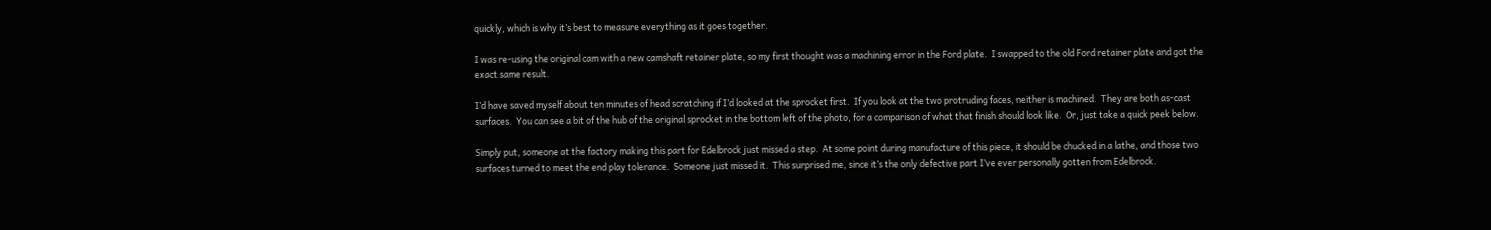quickly, which is why it’s best to measure everything as it goes together.

I was re-using the original cam with a new camshaft retainer plate, so my first thought was a machining error in the Ford plate.  I swapped to the old Ford retainer plate and got the exact same result.

I’d have saved myself about ten minutes of head scratching if I’d looked at the sprocket first.  If you look at the two protruding faces, neither is machined.  They are both as-cast surfaces.  You can see a bit of the hub of the original sprocket in the bottom left of the photo, for a comparison of what that finish should look like.  Or, just take a quick peek below.

Simply put, someone at the factory making this part for Edelbrock just missed a step.  At some point during manufacture of this piece, it should be chucked in a lathe, and those two surfaces turned to meet the end play tolerance.  Someone just missed it.  This surprised me, since it’s the only defective part I’ve ever personally gotten from Edelbrock.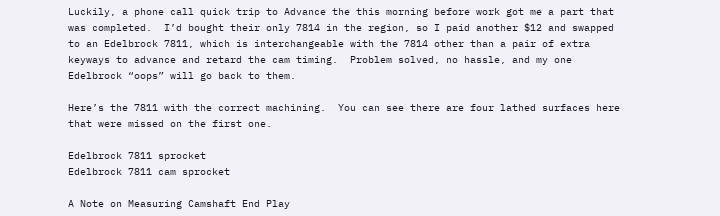Luckily, a phone call quick trip to Advance the this morning before work got me a part that was completed.  I’d bought their only 7814 in the region, so I paid another $12 and swapped to an Edelbrock 7811, which is interchangeable with the 7814 other than a pair of extra keyways to advance and retard the cam timing.  Problem solved, no hassle, and my one Edelbrock “oops” will go back to them.

Here’s the 7811 with the correct machining.  You can see there are four lathed surfaces here that were missed on the first one.

Edelbrock 7811 sprocket
Edelbrock 7811 cam sprocket

A Note on Measuring Camshaft End Play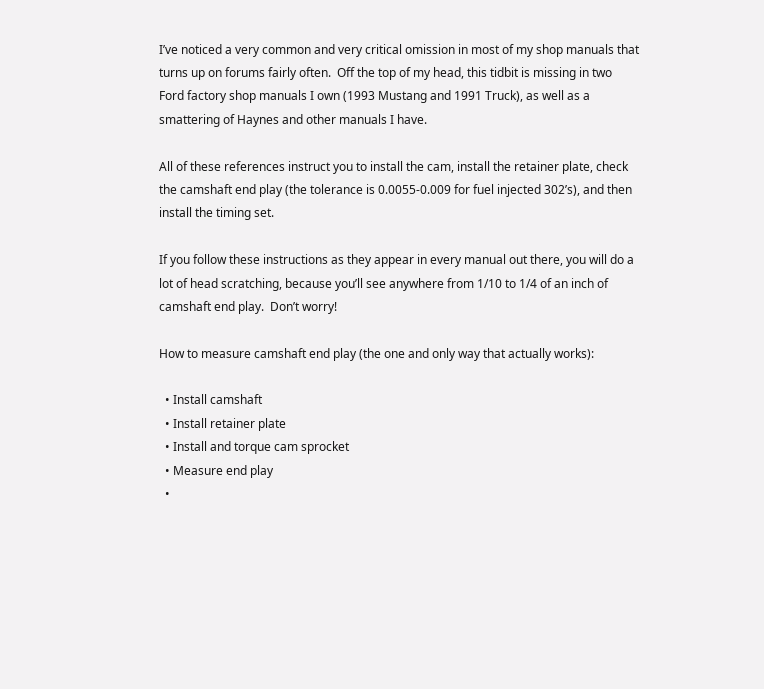I’ve noticed a very common and very critical omission in most of my shop manuals that turns up on forums fairly often.  Off the top of my head, this tidbit is missing in two Ford factory shop manuals I own (1993 Mustang and 1991 Truck), as well as a smattering of Haynes and other manuals I have.

All of these references instruct you to install the cam, install the retainer plate, check the camshaft end play (the tolerance is 0.0055-0.009 for fuel injected 302’s), and then install the timing set.

If you follow these instructions as they appear in every manual out there, you will do a lot of head scratching, because you’ll see anywhere from 1/10 to 1/4 of an inch of camshaft end play.  Don’t worry!

How to measure camshaft end play (the one and only way that actually works):

  • Install camshaft
  • Install retainer plate
  • Install and torque cam sprocket
  • Measure end play
  •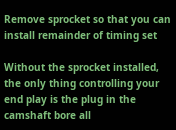Remove sprocket so that you can install remainder of timing set

Without the sprocket installed, the only thing controlling your end play is the plug in the camshaft bore all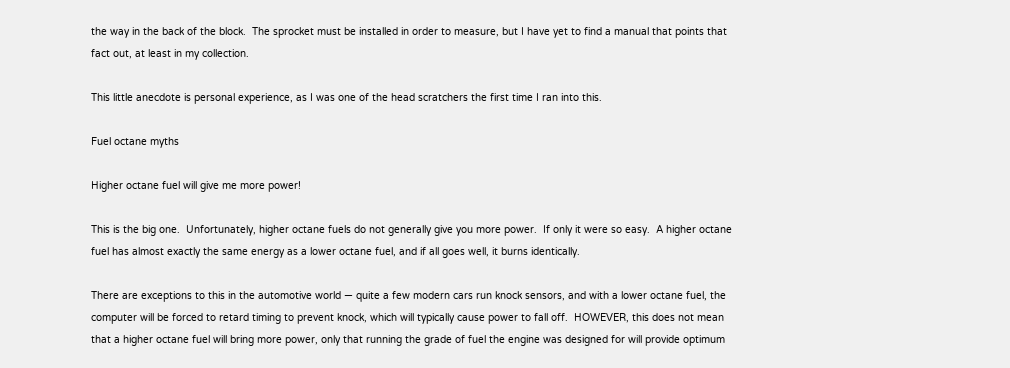the way in the back of the block.  The sprocket must be installed in order to measure, but I have yet to find a manual that points that fact out, at least in my collection.

This little anecdote is personal experience, as I was one of the head scratchers the first time I ran into this.

Fuel octane myths

Higher octane fuel will give me more power!

This is the big one.  Unfortunately, higher octane fuels do not generally give you more power.  If only it were so easy.  A higher octane fuel has almost exactly the same energy as a lower octane fuel, and if all goes well, it burns identically.

There are exceptions to this in the automotive world — quite a few modern cars run knock sensors, and with a lower octane fuel, the computer will be forced to retard timing to prevent knock, which will typically cause power to fall off.  HOWEVER, this does not mean that a higher octane fuel will bring more power, only that running the grade of fuel the engine was designed for will provide optimum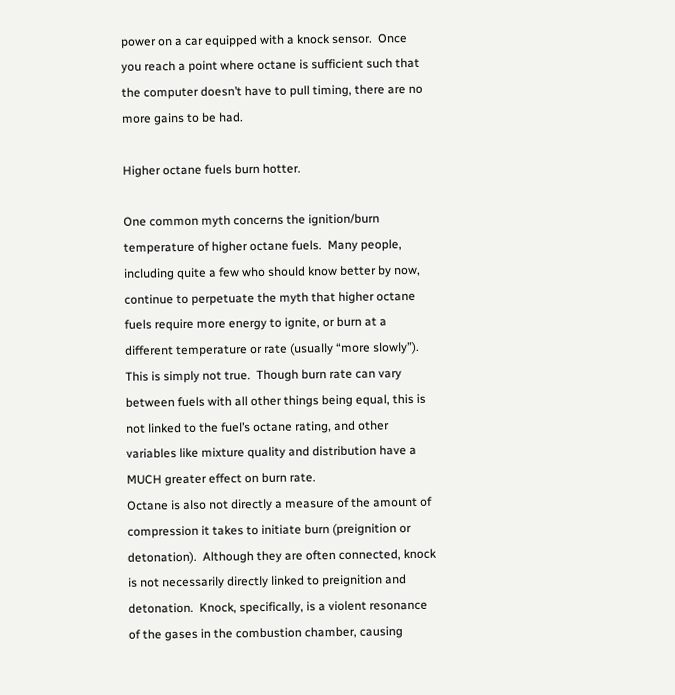power on a car equipped with a knock sensor.  Once you reach a point where octane is sufficient such that the computer doesn’t have to pull timing, there are no more gains to be had.

Higher octane fuels burn hotter.

One common myth concerns the ignition/burn temperature of higher octane fuels.  Many people, including quite a few who should know better by now, continue to perpetuate the myth that higher octane fuels require more energy to ignite, or burn at a different temperature or rate (usually “more slowly”).  This is simply not true.  Though burn rate can vary between fuels with all other things being equal, this is not linked to the fuel’s octane rating, and other variables like mixture quality and distribution have a MUCH greater effect on burn rate.
Octane is also not directly a measure of the amount of compression it takes to initiate burn (preignition or detonation).  Although they are often connected, knock is not necessarily directly linked to preignition and detonation.  Knock, specifically, is a violent resonance of the gases in the combustion chamber, causing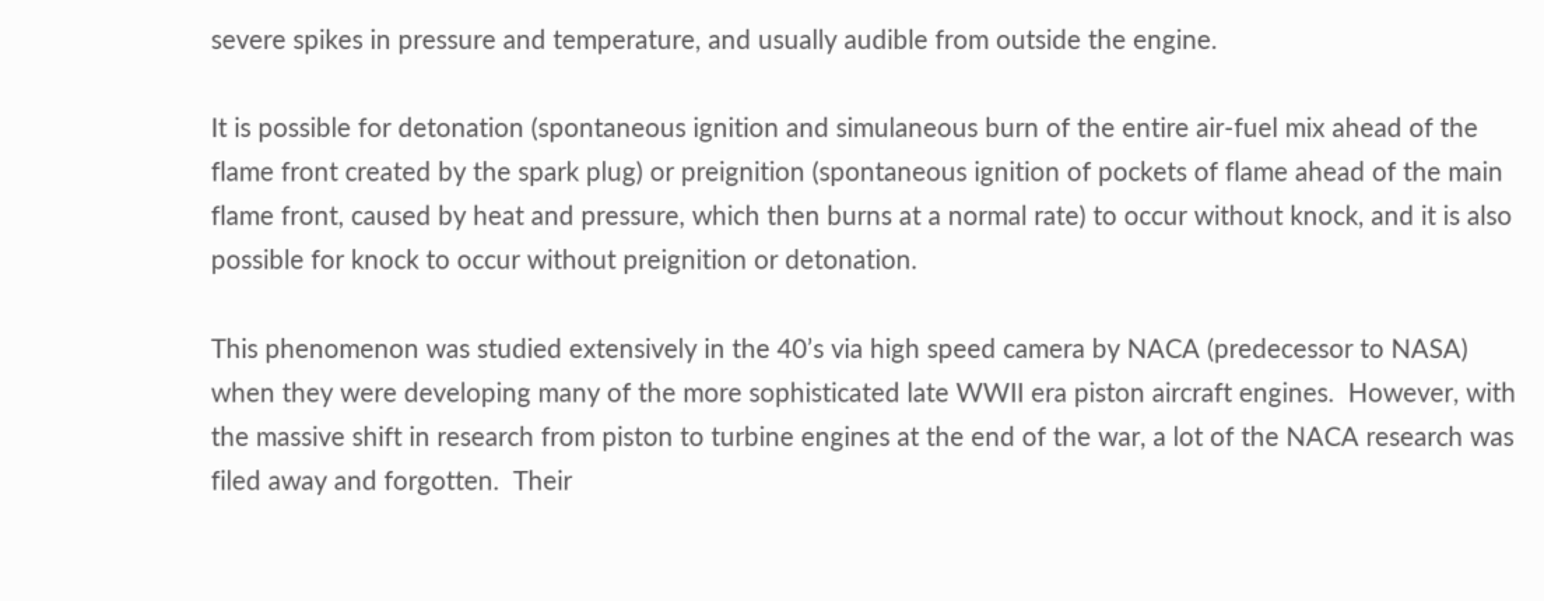severe spikes in pressure and temperature, and usually audible from outside the engine.

It is possible for detonation (spontaneous ignition and simulaneous burn of the entire air-fuel mix ahead of the flame front created by the spark plug) or preignition (spontaneous ignition of pockets of flame ahead of the main flame front, caused by heat and pressure, which then burns at a normal rate) to occur without knock, and it is also possible for knock to occur without preignition or detonation.

This phenomenon was studied extensively in the 40’s via high speed camera by NACA (predecessor to NASA) when they were developing many of the more sophisticated late WWII era piston aircraft engines.  However, with the massive shift in research from piston to turbine engines at the end of the war, a lot of the NACA research was filed away and forgotten.  Their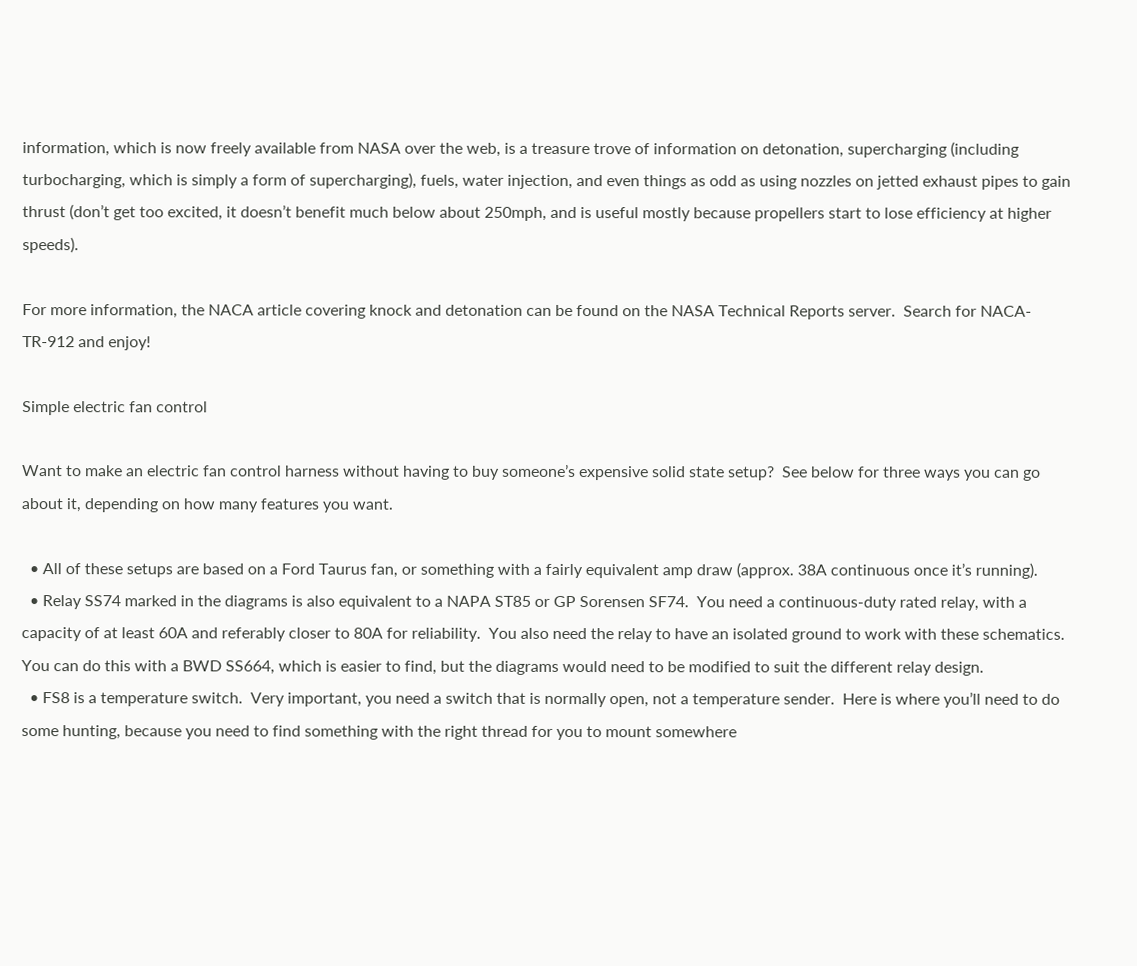information, which is now freely available from NASA over the web, is a treasure trove of information on detonation, supercharging (including turbocharging, which is simply a form of supercharging), fuels, water injection, and even things as odd as using nozzles on jetted exhaust pipes to gain thrust (don’t get too excited, it doesn’t benefit much below about 250mph, and is useful mostly because propellers start to lose efficiency at higher speeds).

For more information, the NACA article covering knock and detonation can be found on the NASA Technical Reports server.  Search for NACA-TR-912 and enjoy!

Simple electric fan control

Want to make an electric fan control harness without having to buy someone’s expensive solid state setup?  See below for three ways you can go about it, depending on how many features you want.

  • All of these setups are based on a Ford Taurus fan, or something with a fairly equivalent amp draw (approx. 38A continuous once it’s running).
  • Relay SS74 marked in the diagrams is also equivalent to a NAPA ST85 or GP Sorensen SF74.  You need a continuous-duty rated relay, with a capacity of at least 60A and referably closer to 80A for reliability.  You also need the relay to have an isolated ground to work with these schematics.  You can do this with a BWD SS664, which is easier to find, but the diagrams would need to be modified to suit the different relay design.
  • FS8 is a temperature switch.  Very important, you need a switch that is normally open, not a temperature sender.  Here is where you’ll need to do some hunting, because you need to find something with the right thread for you to mount somewhere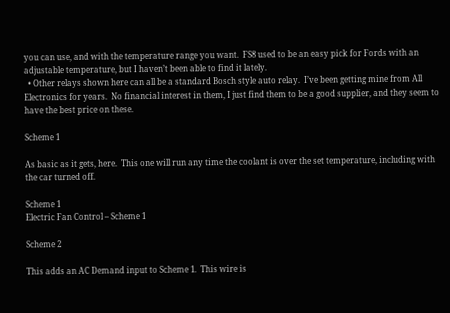you can use, and with the temperature range you want.  FS8 used to be an easy pick for Fords with an adjustable temperature, but I haven’t been able to find it lately.
  • Other relays shown here can all be a standard Bosch style auto relay.  I’ve been getting mine from All Electronics for years.  No financial interest in them, I just find them to be a good supplier, and they seem to have the best price on these.

Scheme 1

As basic as it gets, here.  This one will run any time the coolant is over the set temperature, including with the car turned off.

Scheme 1
Electric Fan Control – Scheme 1

Scheme 2

This adds an AC Demand input to Scheme 1.  This wire is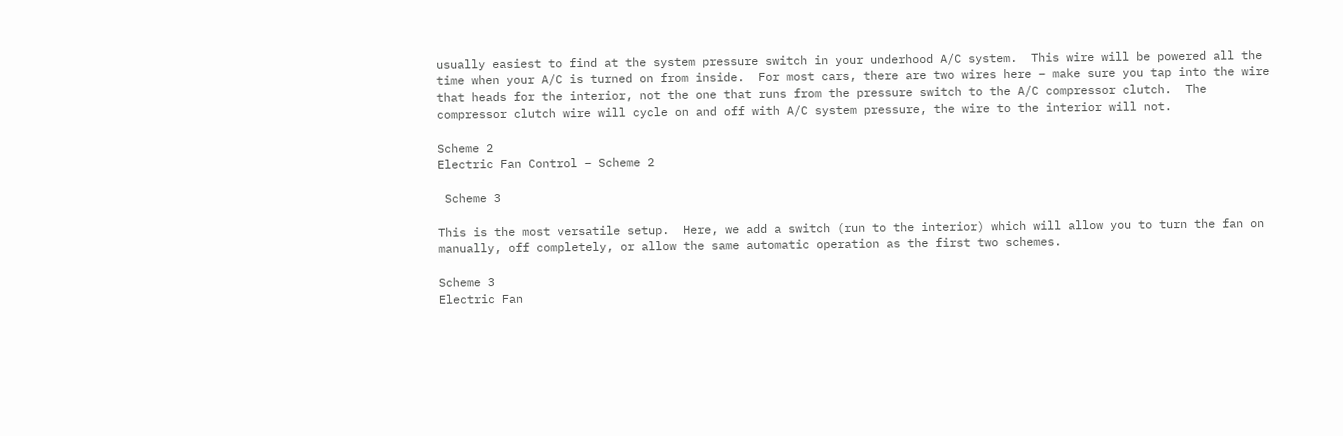usually easiest to find at the system pressure switch in your underhood A/C system.  This wire will be powered all the time when your A/C is turned on from inside.  For most cars, there are two wires here – make sure you tap into the wire that heads for the interior, not the one that runs from the pressure switch to the A/C compressor clutch.  The compressor clutch wire will cycle on and off with A/C system pressure, the wire to the interior will not.

Scheme 2
Electric Fan Control – Scheme 2

 Scheme 3

This is the most versatile setup.  Here, we add a switch (run to the interior) which will allow you to turn the fan on manually, off completely, or allow the same automatic operation as the first two schemes.

Scheme 3
Electric Fan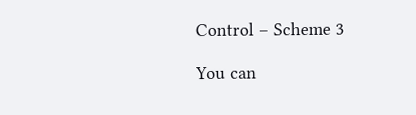Control – Scheme 3

You can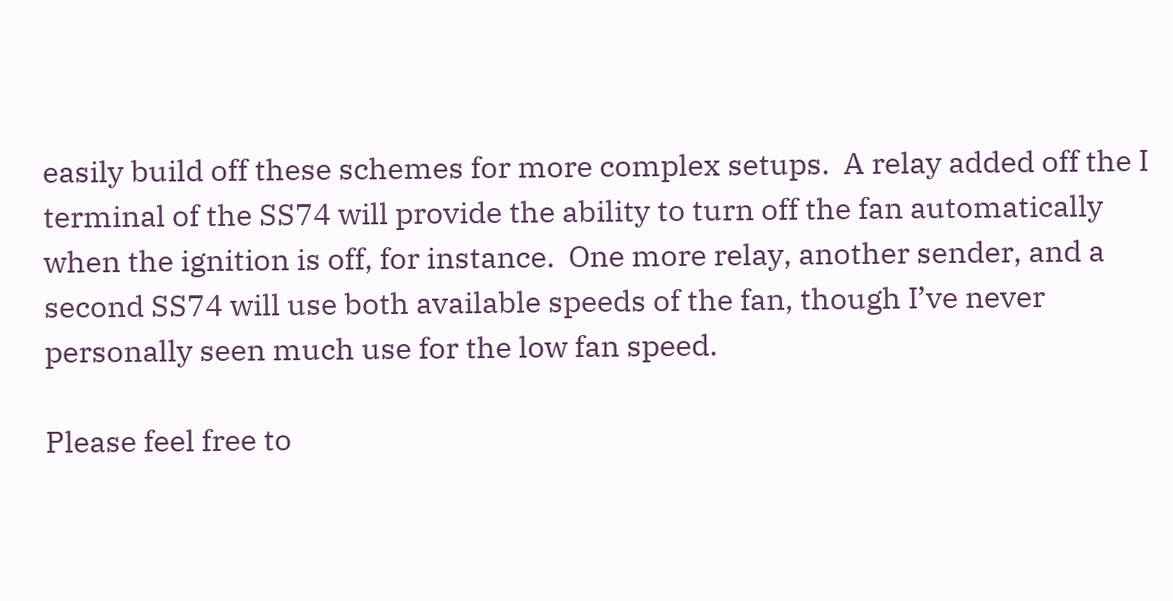easily build off these schemes for more complex setups.  A relay added off the I terminal of the SS74 will provide the ability to turn off the fan automatically when the ignition is off, for instance.  One more relay, another sender, and a second SS74 will use both available speeds of the fan, though I’ve never personally seen much use for the low fan speed.

Please feel free to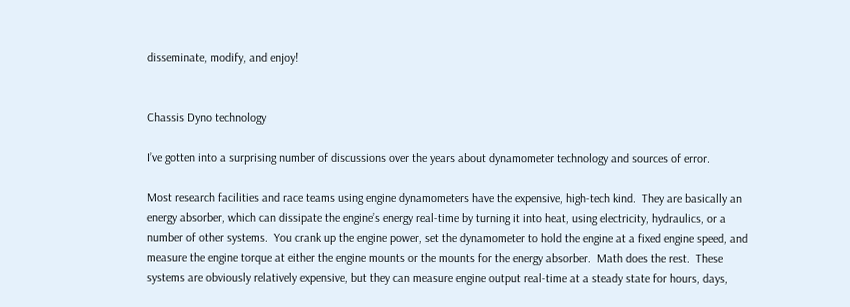disseminate, modify, and enjoy!


Chassis Dyno technology

I’ve gotten into a surprising number of discussions over the years about dynamometer technology and sources of error.

Most research facilities and race teams using engine dynamometers have the expensive, high-tech kind.  They are basically an energy absorber, which can dissipate the engine’s energy real-time by turning it into heat, using electricity, hydraulics, or a number of other systems.  You crank up the engine power, set the dynamometer to hold the engine at a fixed engine speed, and measure the engine torque at either the engine mounts or the mounts for the energy absorber.  Math does the rest.  These systems are obviously relatively expensive, but they can measure engine output real-time at a steady state for hours, days,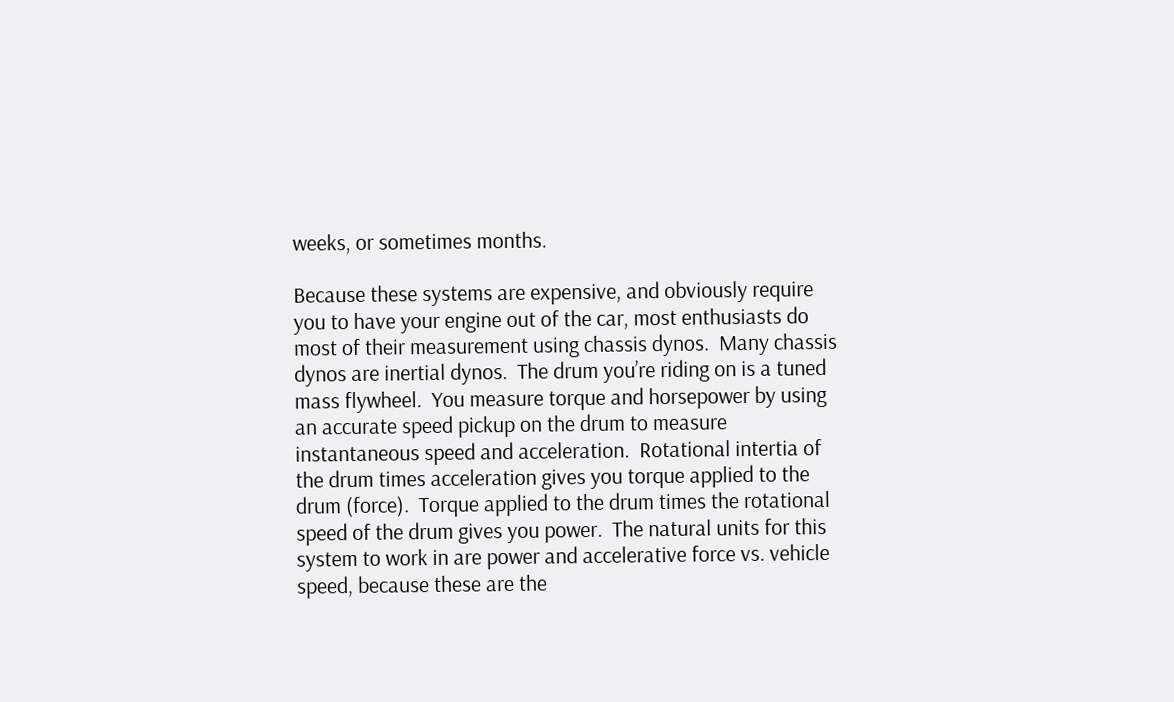weeks, or sometimes months.

Because these systems are expensive, and obviously require you to have your engine out of the car, most enthusiasts do most of their measurement using chassis dynos.  Many chassis dynos are inertial dynos.  The drum you’re riding on is a tuned mass flywheel.  You measure torque and horsepower by using an accurate speed pickup on the drum to measure instantaneous speed and acceleration.  Rotational intertia of the drum times acceleration gives you torque applied to the drum (force).  Torque applied to the drum times the rotational speed of the drum gives you power.  The natural units for this system to work in are power and accelerative force vs. vehicle speed, because these are the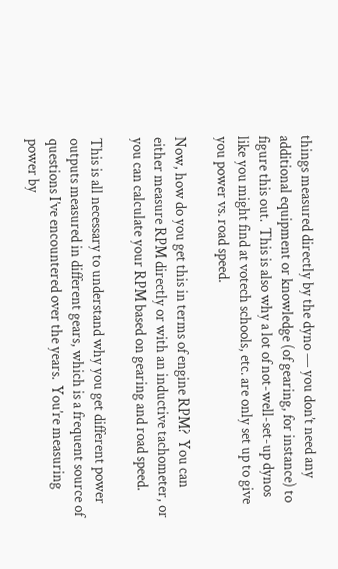things measured directly by the dyno — you don’t need any additional equipment or knowledge (of gearing, for instance) to figure this out.  This is also why a lot of not-well-set-up dynos like you might find at votech schools, etc. are only set up to give you power vs. road speed.

Now, how do you get this in terms of engine RPM?  You can either measure RPM directly or with an inductive tachometer, or you can calculate your RPM based on gearing and road speed.

This is all necessary to understand why you get different power outputs measured in different gears, which is a frequent source of questions I’ve encountered over the years.  You’re measuring power by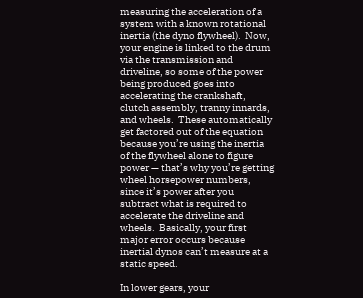measuring the acceleration of a system with a known rotational inertia (the dyno flywheel).  Now, your engine is linked to the drum via the transmission and driveline, so some of the power being produced goes into accelerating the crankshaft, clutch assembly, tranny innards, and wheels.  These automatically get factored out of the equation because you’re using the inertia of the flywheel alone to figure power — that’s why you’re getting wheel horsepower numbers, since it’s power after you subtract what is required to accelerate the driveline and wheels.  Basically, your first major error occurs because inertial dynos can’t measure at a static speed.

In lower gears, your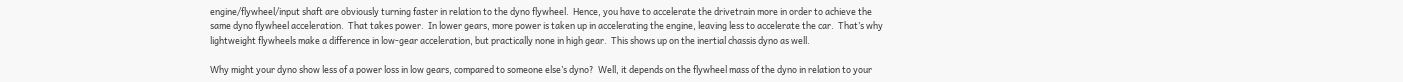engine/flywheel/input shaft are obviously turning faster in relation to the dyno flywheel.  Hence, you have to accelerate the drivetrain more in order to achieve the same dyno flywheel acceleration.  That takes power.  In lower gears, more power is taken up in accelerating the engine, leaving less to accelerate the car.  That’s why lightweight flywheels make a difference in low-gear acceleration, but practically none in high gear.  This shows up on the inertial chassis dyno as well.

Why might your dyno show less of a power loss in low gears, compared to someone else’s dyno?  Well, it depends on the flywheel mass of the dyno in relation to your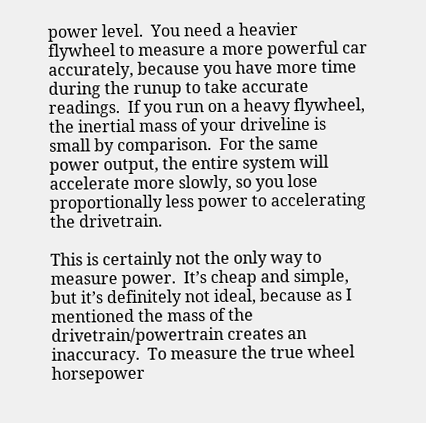power level.  You need a heavier flywheel to measure a more powerful car accurately, because you have more time during the runup to take accurate readings.  If you run on a heavy flywheel, the inertial mass of your driveline is small by comparison.  For the same power output, the entire system will accelerate more slowly, so you lose proportionally less power to accelerating the drivetrain.

This is certainly not the only way to measure power.  It’s cheap and simple, but it’s definitely not ideal, because as I mentioned the mass of the drivetrain/powertrain creates an inaccuracy.  To measure the true wheel horsepower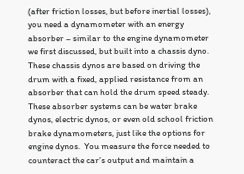(after friction losses, but before inertial losses), you need a dynamometer with an energy absorber – similar to the engine dynamometer we first discussed, but built into a chassis dyno.  These chassis dynos are based on driving the drum with a fixed, applied resistance from an absorber that can hold the drum speed steady.  These absorber systems can be water brake dynos, electric dynos, or even old school friction brake dynamometers, just like the options for engine dynos.  You measure the force needed to counteract the car’s output and maintain a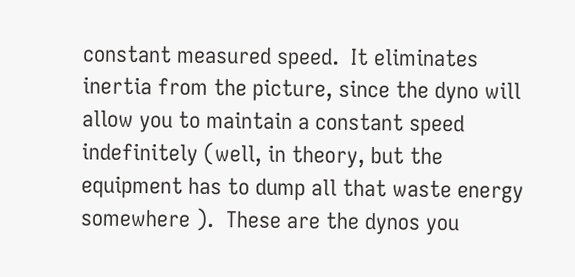constant measured speed.  It eliminates inertia from the picture, since the dyno will allow you to maintain a constant speed indefinitely (well, in theory, but the equipment has to dump all that waste energy somewhere ).  These are the dynos you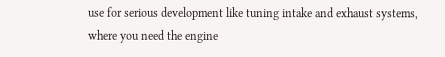use for serious development like tuning intake and exhaust systems, where you need the engine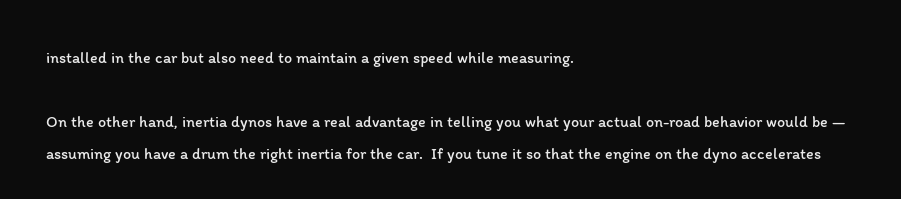installed in the car but also need to maintain a given speed while measuring.

On the other hand, inertia dynos have a real advantage in telling you what your actual on-road behavior would be — assuming you have a drum the right inertia for the car.  If you tune it so that the engine on the dyno accelerates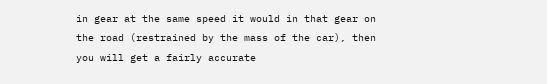in gear at the same speed it would in that gear on the road (restrained by the mass of the car), then you will get a fairly accurate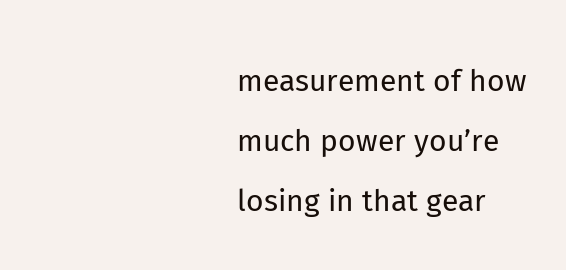measurement of how much power you’re losing in that gear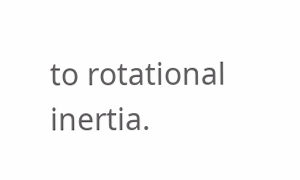to rotational inertia.